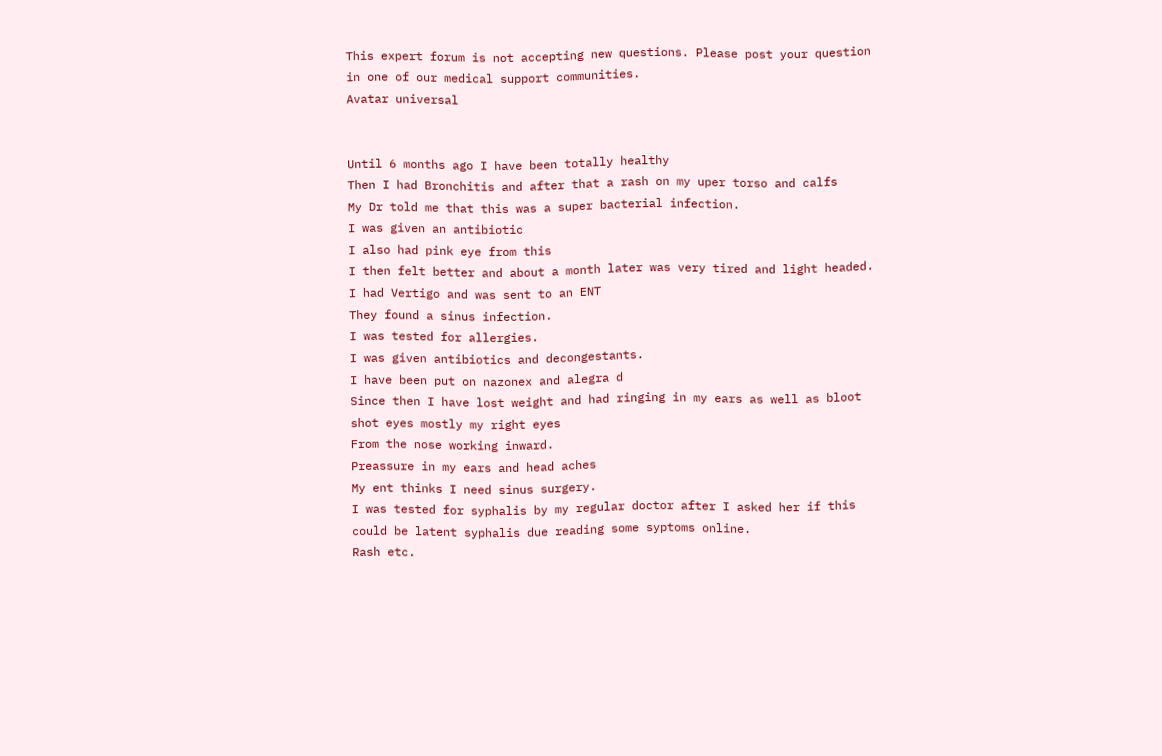This expert forum is not accepting new questions. Please post your question in one of our medical support communities.
Avatar universal


Until 6 months ago I have been totally healthy
Then I had Bronchitis and after that a rash on my uper torso and calfs
My Dr told me that this was a super bacterial infection.
I was given an antibiotic
I also had pink eye from this
I then felt better and about a month later was very tired and light headed.
I had Vertigo and was sent to an ENT
They found a sinus infection.
I was tested for allergies.
I was given antibiotics and decongestants.
I have been put on nazonex and alegra d
Since then I have lost weight and had ringing in my ears as well as bloot shot eyes mostly my right eyes
From the nose working inward.
Preassure in my ears and head aches
My ent thinks I need sinus surgery.
I was tested for syphalis by my regular doctor after I asked her if this could be latent syphalis due reading some syptoms online.
Rash etc.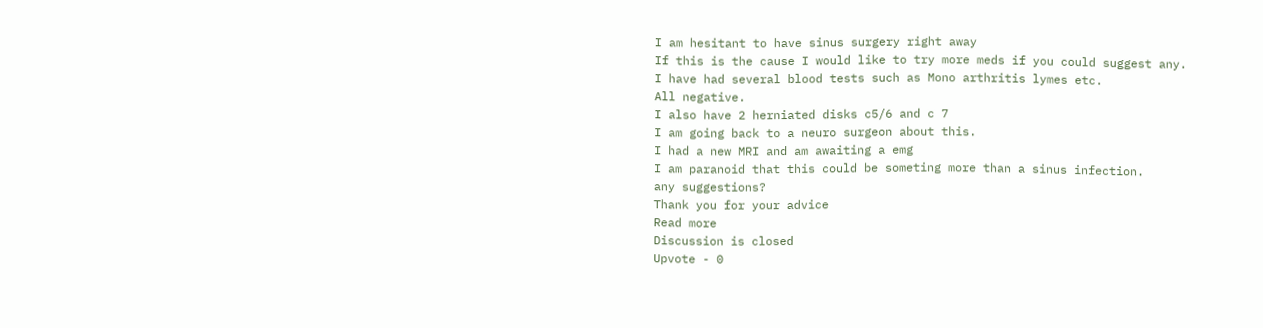I am hesitant to have sinus surgery right away
If this is the cause I would like to try more meds if you could suggest any.
I have had several blood tests such as Mono arthritis lymes etc.
All negative.
I also have 2 herniated disks c5/6 and c 7
I am going back to a neuro surgeon about this.
I had a new MRI and am awaiting a emg
I am paranoid that this could be someting more than a sinus infection.
any suggestions?
Thank you for your advice
Read more
Discussion is closed
Upvote - 0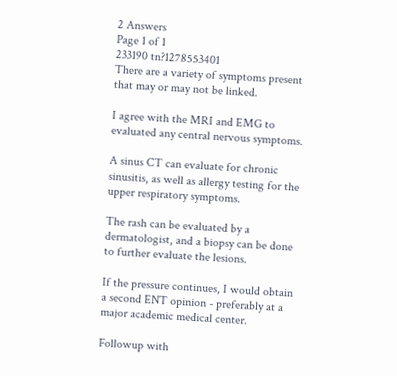2 Answers
Page 1 of 1
233190 tn?1278553401
There are a variety of symptoms present that may or may not be linked.

I agree with the MRI and EMG to evaluated any central nervous symptoms.

A sinus CT can evaluate for chronic sinusitis, as well as allergy testing for the upper respiratory symptoms.

The rash can be evaluated by a dermatologist, and a biopsy can be done to further evaluate the lesions.

If the pressure continues, I would obtain a second ENT opinion - preferably at a major academic medical center.

Followup with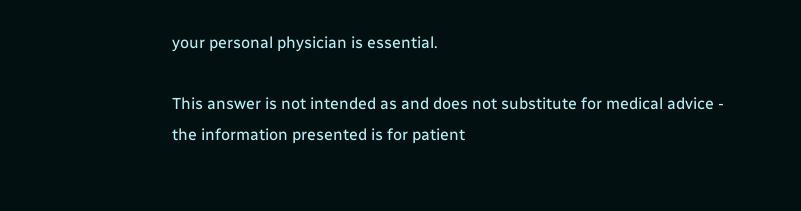your personal physician is essential.

This answer is not intended as and does not substitute for medical advice - the information presented is for patient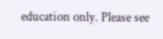education only. Please see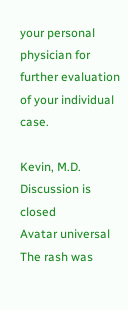your personal physician for further evaluation of your individual case.

Kevin, M.D.
Discussion is closed
Avatar universal
The rash was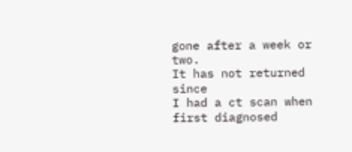gone after a week or two.
It has not returned since
I had a ct scan when first diagnosed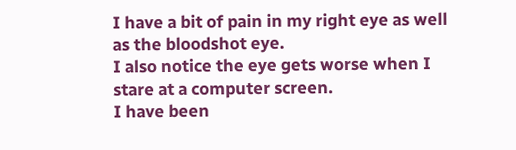I have a bit of pain in my right eye as well as the bloodshot eye.
I also notice the eye gets worse when I stare at a computer screen.
I have been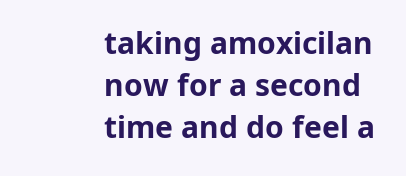taking amoxicilan now for a second time and do feel a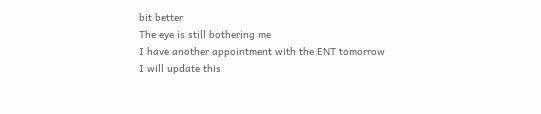bit better
The eye is still bothering me
I have another appointment with the ENT tomorrow
I will update this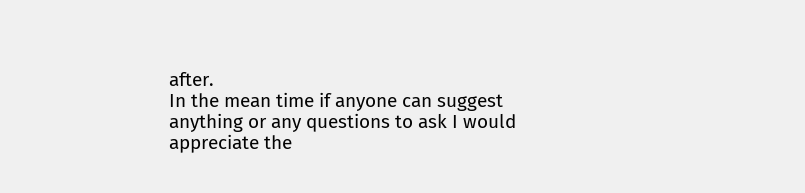after.
In the mean time if anyone can suggest anything or any questions to ask I would appreciate the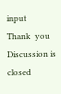input
Thank  you
Discussion is closed